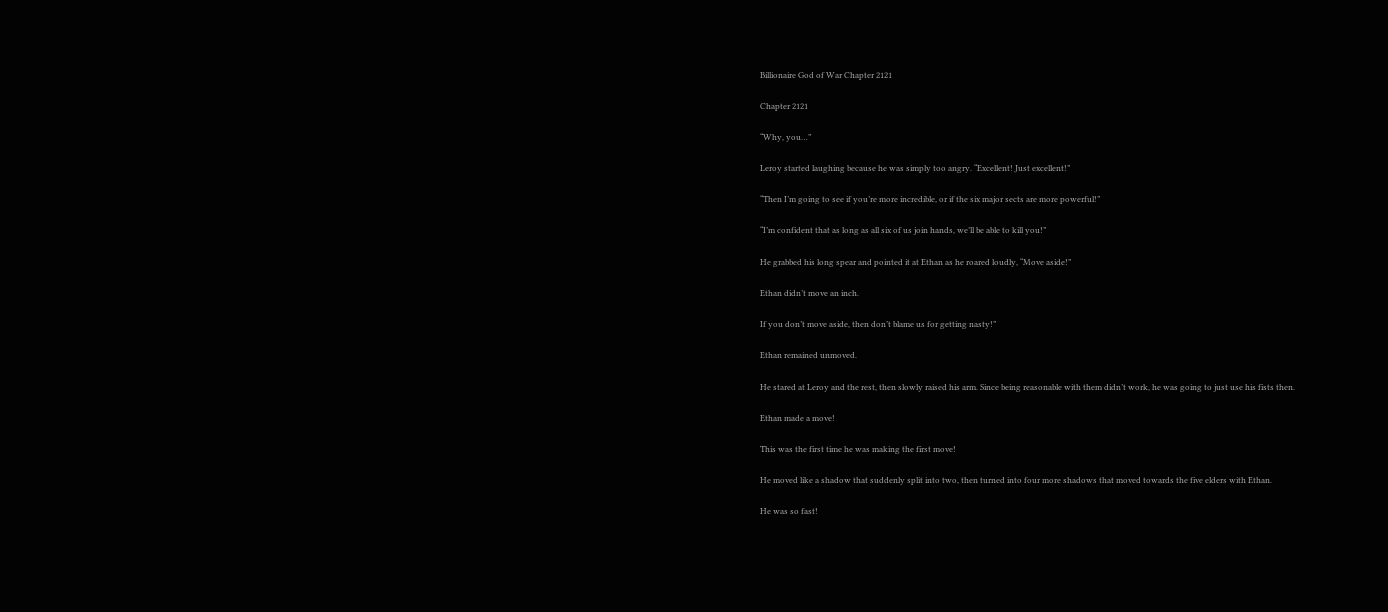Billionaire God of War Chapter 2121

Chapter 2121

“Why, you…”

Leroy started laughing because he was simply too angry. “Excellent! Just excellent!”

“Then I’m going to see if you’re more incredible, or if the six major sects are more powerful!”

“I’m confident that as long as all six of us join hands, we’ll be able to kill you!”

He grabbed his long spear and pointed it at Ethan as he roared loudly, “Move aside!”

Ethan didn’t move an inch.

If you don’t move aside, then don’t blame us for getting nasty!”

Ethan remained unmoved.

He stared at Leroy and the rest, then slowly raised his arm. Since being reasonable with them didn’t work, he was going to just use his fists then.

Ethan made a move!

This was the first time he was making the first move!

He moved like a shadow that suddenly split into two, then turned into four more shadows that moved towards the five elders with Ethan.

He was so fast!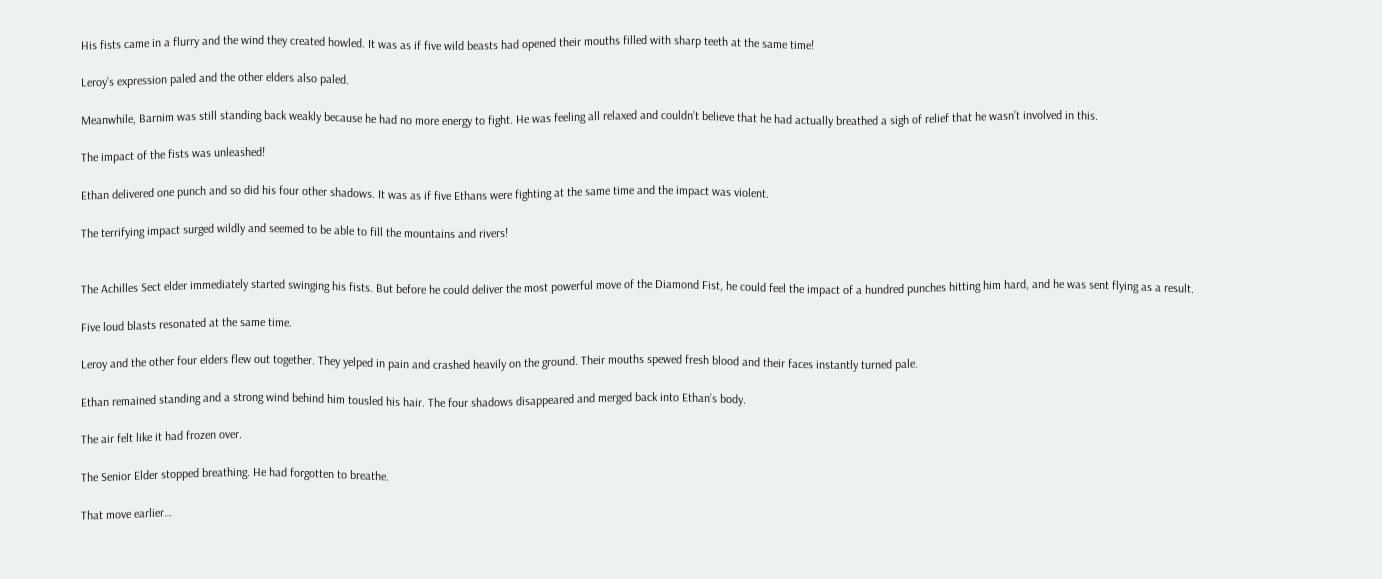His fists came in a flurry and the wind they created howled. It was as if five wild beasts had opened their mouths filled with sharp teeth at the same time!

Leroy’s expression paled and the other elders also paled.

Meanwhile, Barnim was still standing back weakly because he had no more energy to fight. He was feeling all relaxed and couldn’t believe that he had actually breathed a sigh of relief that he wasn’t involved in this.

The impact of the fists was unleashed!

Ethan delivered one punch and so did his four other shadows. It was as if five Ethans were fighting at the same time and the impact was violent.

The terrifying impact surged wildly and seemed to be able to fill the mountains and rivers!


The Achilles Sect elder immediately started swinging his fists. But before he could deliver the most powerful move of the Diamond Fist, he could feel the impact of a hundred punches hitting him hard, and he was sent flying as a result.

Five loud blasts resonated at the same time.

Leroy and the other four elders flew out together. They yelped in pain and crashed heavily on the ground. Their mouths spewed fresh blood and their faces instantly turned pale.

Ethan remained standing and a strong wind behind him tousled his hair. The four shadows disappeared and merged back into Ethan’s body.

The air felt like it had frozen over.

The Senior Elder stopped breathing. He had forgotten to breathe.

That move earlier…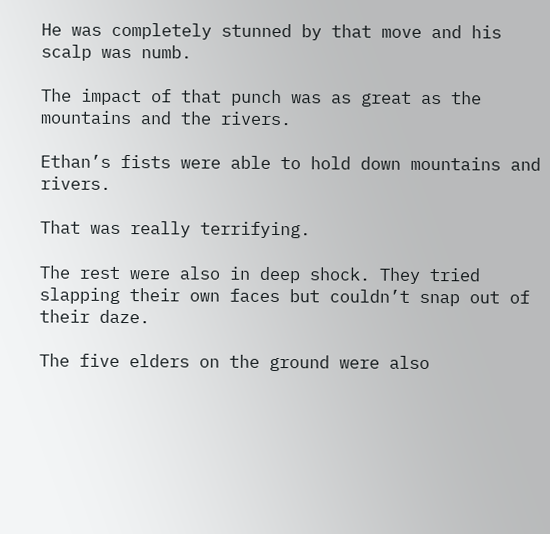He was completely stunned by that move and his scalp was numb.

The impact of that punch was as great as the mountains and the rivers.

Ethan’s fists were able to hold down mountains and rivers.

That was really terrifying.

The rest were also in deep shock. They tried slapping their own faces but couldn’t snap out of their daze.

The five elders on the ground were also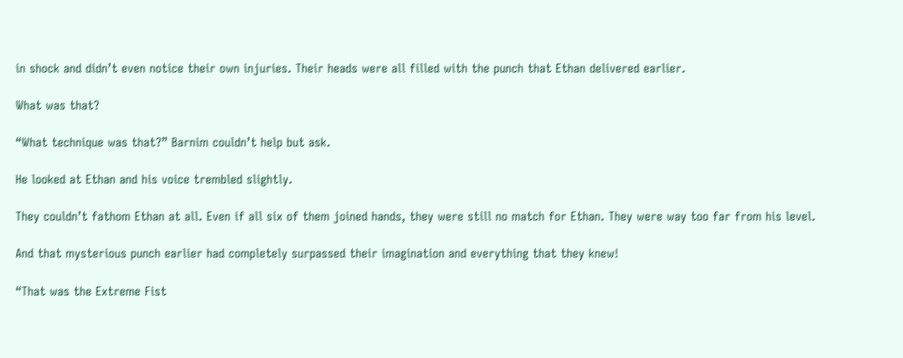in shock and didn’t even notice their own injuries. Their heads were all filled with the punch that Ethan delivered earlier.

What was that?

“What technique was that?” Barnim couldn’t help but ask.

He looked at Ethan and his voice trembled slightly.

They couldn’t fathom Ethan at all. Even if all six of them joined hands, they were still no match for Ethan. They were way too far from his level.

And that mysterious punch earlier had completely surpassed their imagination and everything that they knew!

“That was the Extreme Fist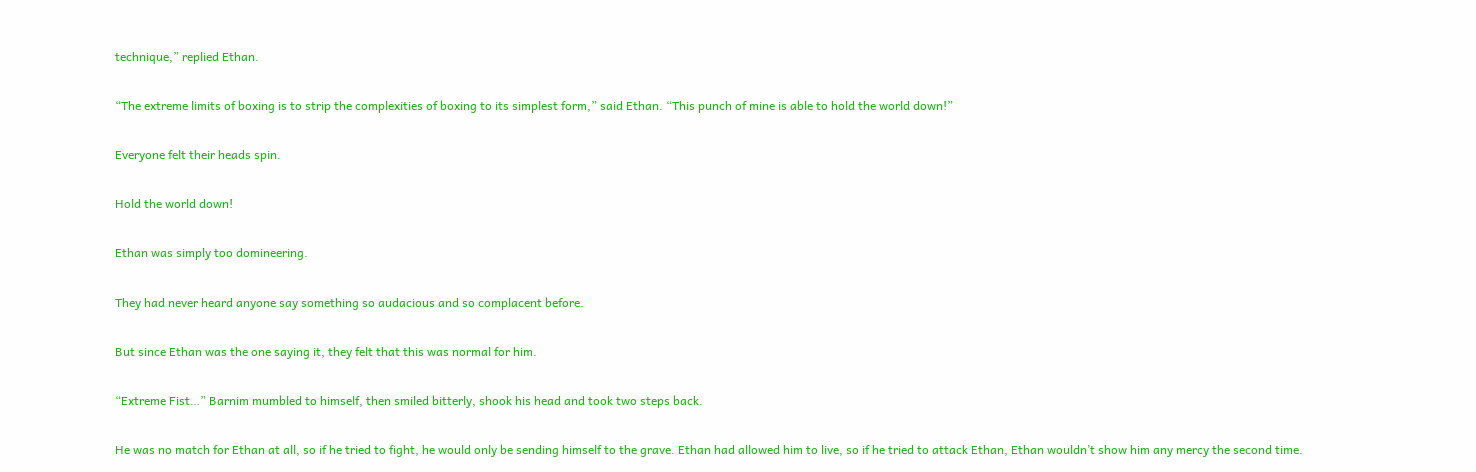technique,” replied Ethan.

“The extreme limits of boxing is to strip the complexities of boxing to its simplest form,” said Ethan. “This punch of mine is able to hold the world down!”

Everyone felt their heads spin.

Hold the world down!

Ethan was simply too domineering.

They had never heard anyone say something so audacious and so complacent before.

But since Ethan was the one saying it, they felt that this was normal for him.

“Extreme Fist…” Barnim mumbled to himself, then smiled bitterly, shook his head and took two steps back.

He was no match for Ethan at all, so if he tried to fight, he would only be sending himself to the grave. Ethan had allowed him to live, so if he tried to attack Ethan, Ethan wouldn’t show him any mercy the second time.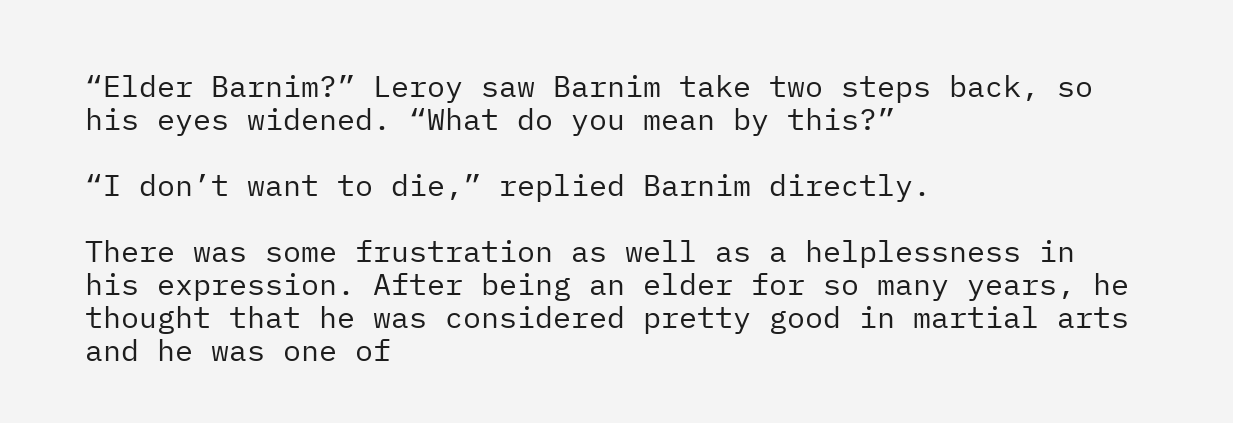“Elder Barnim?” Leroy saw Barnim take two steps back, so his eyes widened. “What do you mean by this?”

“I don’t want to die,” replied Barnim directly.

There was some frustration as well as a helplessness in his expression. After being an elder for so many years, he thought that he was considered pretty good in martial arts and he was one of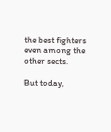the best fighters even among the other sects.

But today,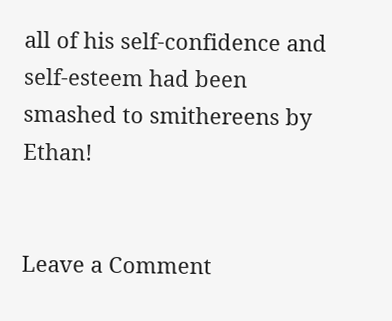all of his self-confidence and self-esteem had been smashed to smithereens by Ethan!


Leave a Comment